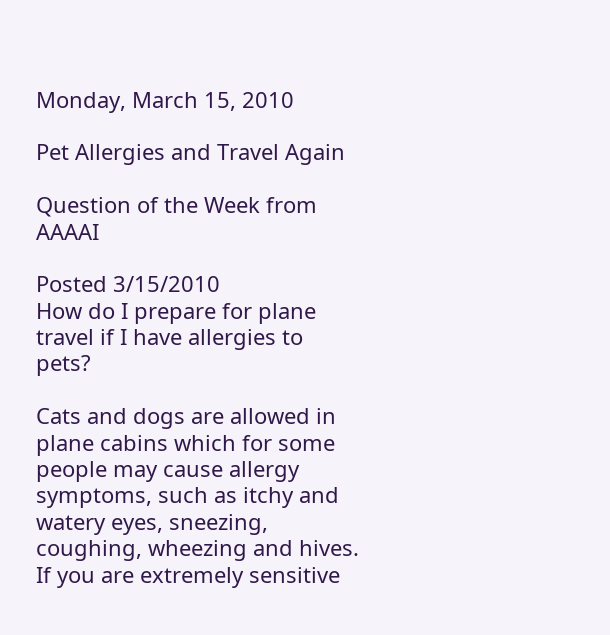Monday, March 15, 2010

Pet Allergies and Travel Again

Question of the Week from AAAAI

Posted 3/15/2010
How do I prepare for plane travel if I have allergies to pets?

Cats and dogs are allowed in plane cabins which for some people may cause allergy symptoms, such as itchy and watery eyes, sneezing, coughing, wheezing and hives. If you are extremely sensitive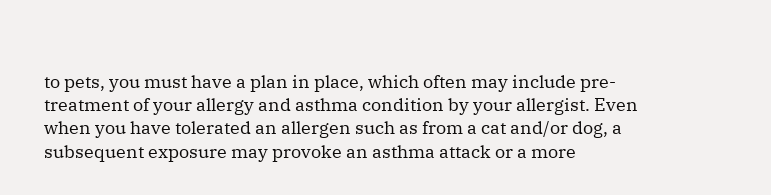to pets, you must have a plan in place, which often may include pre-treatment of your allergy and asthma condition by your allergist. Even when you have tolerated an allergen such as from a cat and/or dog, a subsequent exposure may provoke an asthma attack or a more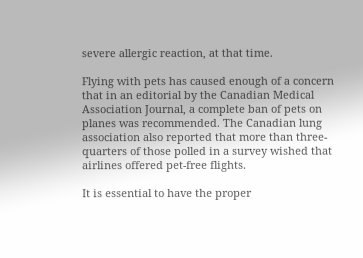severe allergic reaction, at that time.

Flying with pets has caused enough of a concern that in an editorial by the Canadian Medical Association Journal, a complete ban of pets on planes was recommended. The Canadian lung association also reported that more than three-quarters of those polled in a survey wished that airlines offered pet-free flights.

It is essential to have the proper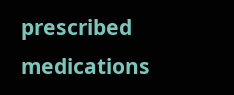prescribed medications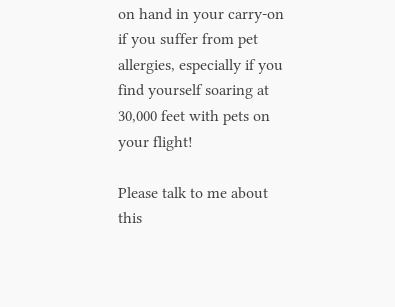on hand in your carry-on if you suffer from pet allergies, especially if you find yourself soaring at 30,000 feet with pets on your flight!

Please talk to me about this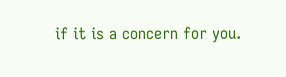if it is a concern for you.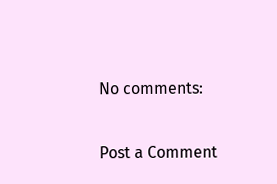No comments:

Post a Comment